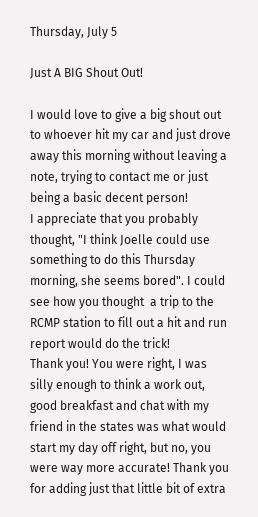Thursday, July 5

Just A BIG Shout Out!

I would love to give a big shout out to whoever hit my car and just drove away this morning without leaving a note, trying to contact me or just being a basic decent person!
I appreciate that you probably thought, "I think Joelle could use something to do this Thursday morning, she seems bored". I could see how you thought  a trip to the RCMP station to fill out a hit and run report would do the trick!
Thank you! You were right, I was silly enough to think a work out, good breakfast and chat with my friend in the states was what would start my day off right, but no, you were way more accurate! Thank you for adding just that little bit of extra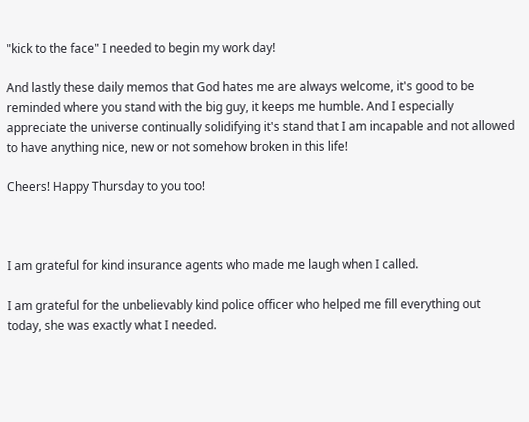"kick to the face" I needed to begin my work day!

And lastly these daily memos that God hates me are always welcome, it's good to be reminded where you stand with the big guy, it keeps me humble. And I especially appreciate the universe continually solidifying it's stand that I am incapable and not allowed to have anything nice, new or not somehow broken in this life!

Cheers! Happy Thursday to you too!



I am grateful for kind insurance agents who made me laugh when I called.

I am grateful for the unbelievably kind police officer who helped me fill everything out today, she was exactly what I needed.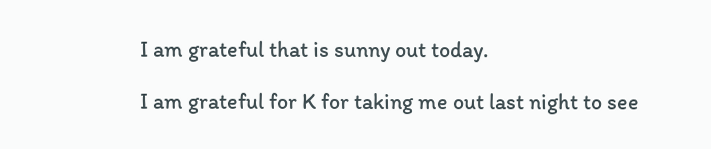I am grateful that is sunny out today.

I am grateful for K for taking me out last night to see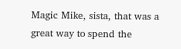Magic Mike, sista, that was a great way to spend the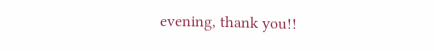evening, thank you!!